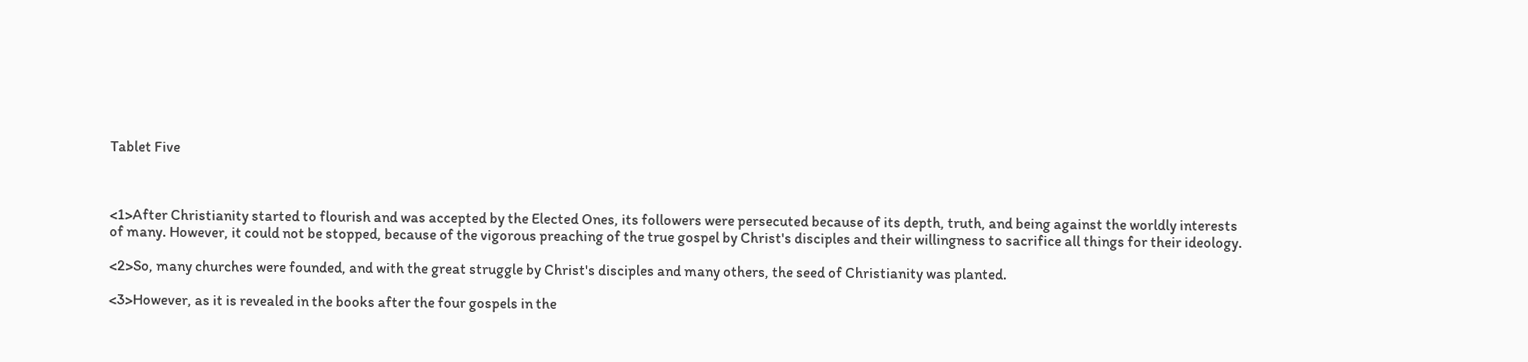Tablet Five



<1>After Christianity started to flourish and was accepted by the Elected Ones, its followers were persecuted because of its depth, truth, and being against the worldly interests of many. However, it could not be stopped, because of the vigorous preaching of the true gospel by Christ's disciples and their willingness to sacrifice all things for their ideology.

<2>So, many churches were founded, and with the great struggle by Christ's disciples and many others, the seed of Christianity was planted.

<3>However, as it is revealed in the books after the four gospels in the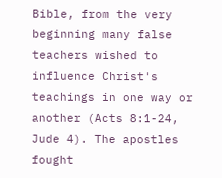Bible, from the very beginning many false teachers wished to influence Christ's teachings in one way or another (Acts 8:1-24, Jude 4). The apostles fought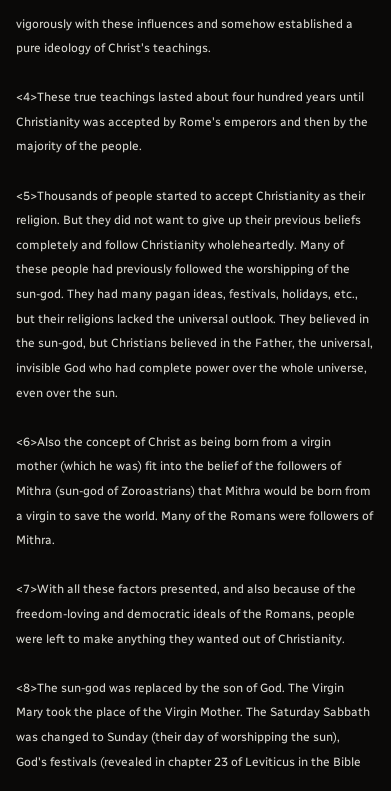vigorously with these influences and somehow established a pure ideology of Christ's teachings.

<4>These true teachings lasted about four hundred years until Christianity was accepted by Rome's emperors and then by the majority of the people.

<5>Thousands of people started to accept Christianity as their religion. But they did not want to give up their previous beliefs completely and follow Christianity wholeheartedly. Many of these people had previously followed the worshipping of the sun-god. They had many pagan ideas, festivals, holidays, etc., but their religions lacked the universal outlook. They believed in the sun-god, but Christians believed in the Father, the universal, invisible God who had complete power over the whole universe, even over the sun.

<6>Also the concept of Christ as being born from a virgin mother (which he was) fit into the belief of the followers of Mithra (sun-god of Zoroastrians) that Mithra would be born from a virgin to save the world. Many of the Romans were followers of Mithra.

<7>With all these factors presented, and also because of the freedom-loving and democratic ideals of the Romans, people were left to make anything they wanted out of Christianity.

<8>The sun-god was replaced by the son of God. The Virgin Mary took the place of the Virgin Mother. The Saturday Sabbath was changed to Sunday (their day of worshipping the sun), God's festivals (revealed in chapter 23 of Leviticus in the Bible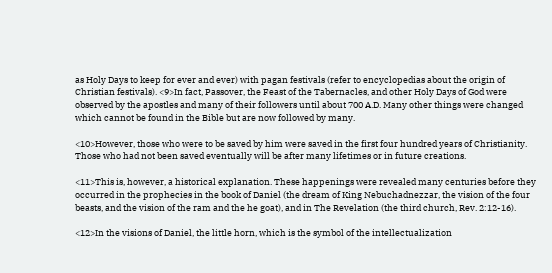as Holy Days to keep for ever and ever) with pagan festivals (refer to encyclopedias about the origin of Christian festivals). <9>In fact, Passover, the Feast of the Tabernacles, and other Holy Days of God were observed by the apostles and many of their followers until about 700 A.D. Many other things were changed which cannot be found in the Bible but are now followed by many.

<10>However, those who were to be saved by him were saved in the first four hundred years of Christianity. Those who had not been saved eventually will be after many lifetimes or in future creations.

<11>This is, however, a historical explanation. These happenings were revealed many centuries before they occurred in the prophecies in the book of Daniel (the dream of King Nebuchadnezzar, the vision of the four beasts, and the vision of the ram and the he goat), and in The Revelation (the third church, Rev. 2:12-16).

<12>In the visions of Daniel, the little horn, which is the symbol of the intellectualization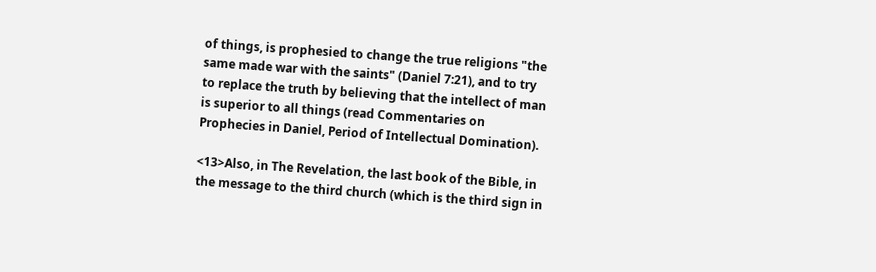of things, is prophesied to change the true religions "the same made war with the saints" (Daniel 7:21), and to try to replace the truth by believing that the intellect of man is superior to all things (read Commentaries on Prophecies in Daniel, Period of Intellectual Domination).

<13>Also, in The Revelation, the last book of the Bible, in the message to the third church (which is the third sign in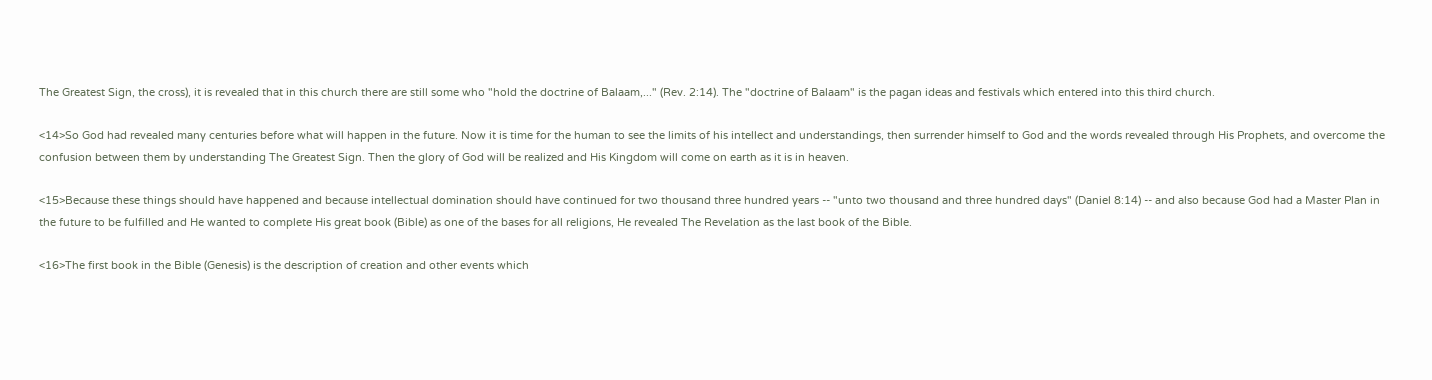The Greatest Sign, the cross), it is revealed that in this church there are still some who "hold the doctrine of Balaam,..." (Rev. 2:14). The "doctrine of Balaam" is the pagan ideas and festivals which entered into this third church.

<14>So God had revealed many centuries before what will happen in the future. Now it is time for the human to see the limits of his intellect and understandings, then surrender himself to God and the words revealed through His Prophets, and overcome the confusion between them by understanding The Greatest Sign. Then the glory of God will be realized and His Kingdom will come on earth as it is in heaven.

<15>Because these things should have happened and because intellectual domination should have continued for two thousand three hundred years -- "unto two thousand and three hundred days" (Daniel 8:14) -- and also because God had a Master Plan in the future to be fulfilled and He wanted to complete His great book (Bible) as one of the bases for all religions, He revealed The Revelation as the last book of the Bible.

<16>The first book in the Bible (Genesis) is the description of creation and other events which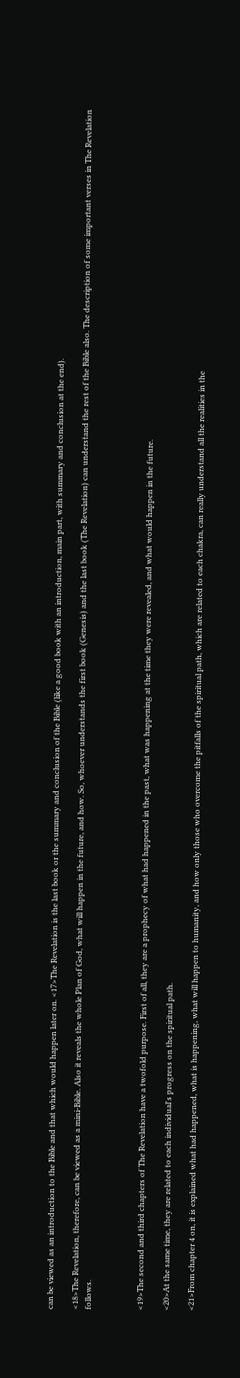can be viewed as an introduction to the Bible and that which would happen later on. <17>The Revelation is the last book or the summary and conclusion of the Bible (like a good book with an introduction, main part, with summary and conclusion at the end).

<18>The Revelation, therefore, can be viewed as a mini-Bible. Also it reveals the whole Plan of God, what will happen in the future, and how. So, whoever understands the first book (Genesis) and the last book (The Revelation) can understand the rest of the Bible also. The description of some important verses in The Revelation follows.



<19>The second and third chapters of The Revelation have a twofold purpose. First of all, they are a prophecy of what had happened in the past, what was happening at the time they were revealed, and what would happen in the future.

<20>At the same time, they are related to each individual's progress on the spiritual path.

<21>From chapter 4 on, it is explained what had happened, what is happening, what will happen to humanity, and how only those who overcome the pitfalls of the spiritual path, which are related to each chakra, can really understand all the realities in the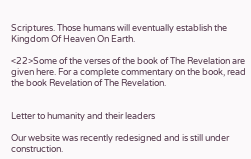Scriptures. Those humans will eventually establish the Kingdom Of Heaven On Earth.

<22>Some of the verses of the book of The Revelation are given here. For a complete commentary on the book, read the book Revelation of The Revelation.


Letter to humanity and their leaders

Our website was recently redesigned and is still under construction.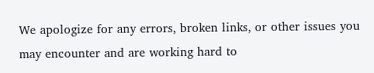We apologize for any errors, broken links, or other issues you may encounter and are working hard to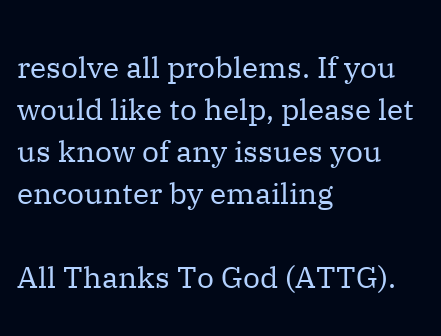resolve all problems. If you would like to help, please let us know of any issues you encounter by emailing

All Thanks To God (ATTG).